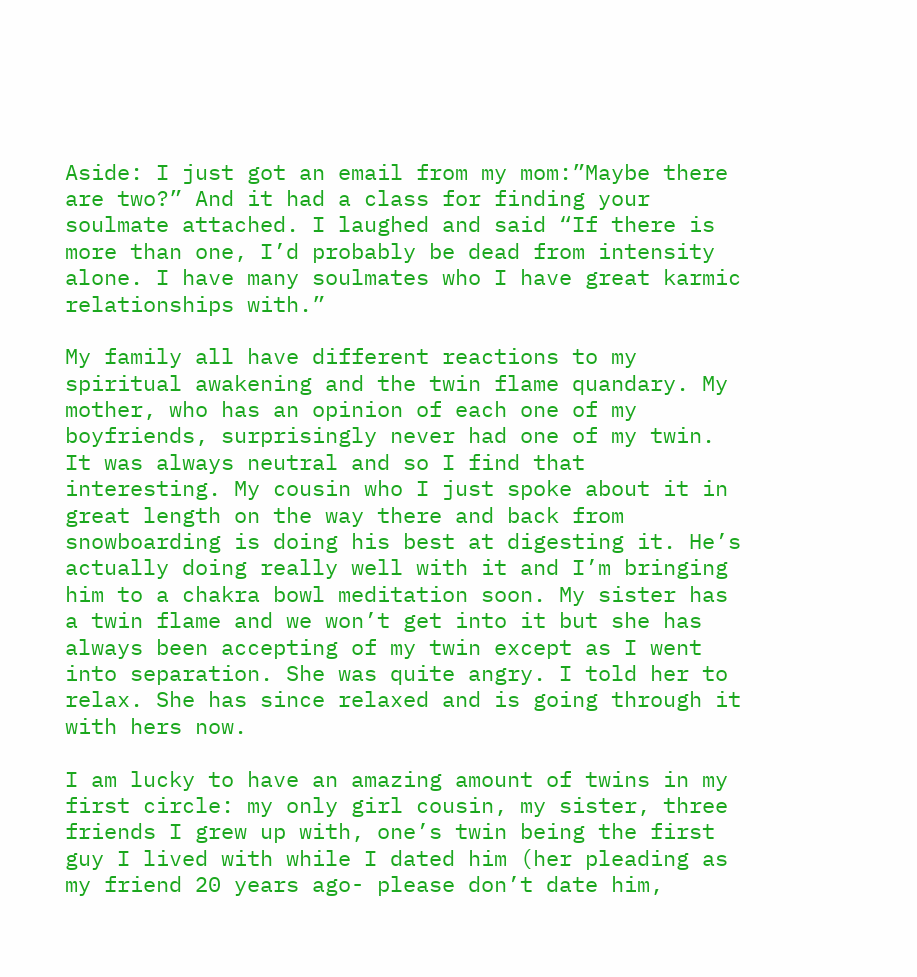Aside: I just got an email from my mom:”Maybe there are two?” And it had a class for finding your soulmate attached. I laughed and said “If there is more than one, I’d probably be dead from intensity alone. I have many soulmates who I have great karmic relationships with.”

My family all have different reactions to my spiritual awakening and the twin flame quandary. My mother, who has an opinion of each one of my boyfriends, surprisingly never had one of my twin. It was always neutral and so I find that interesting. My cousin who I just spoke about it in great length on the way there and back from snowboarding is doing his best at digesting it. He’s actually doing really well with it and I’m bringing him to a chakra bowl meditation soon. My sister has a twin flame and we won’t get into it but she has always been accepting of my twin except as I went into separation. She was quite angry. I told her to relax. She has since relaxed and is going through it with hers now.

I am lucky to have an amazing amount of twins in my first circle: my only girl cousin, my sister, three friends I grew up with, one’s twin being the first guy I lived with while I dated him (her pleading as my friend 20 years ago- please don’t date him,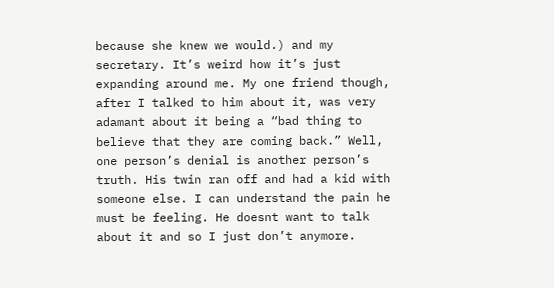because she knew we would.) and my secretary. It’s weird how it’s just expanding around me. My one friend though, after I talked to him about it, was very adamant about it being a “bad thing to believe that they are coming back.” Well, one person’s denial is another person’s truth. His twin ran off and had a kid with someone else. I can understand the pain he must be feeling. He doesnt want to talk about it and so I just don’t anymore.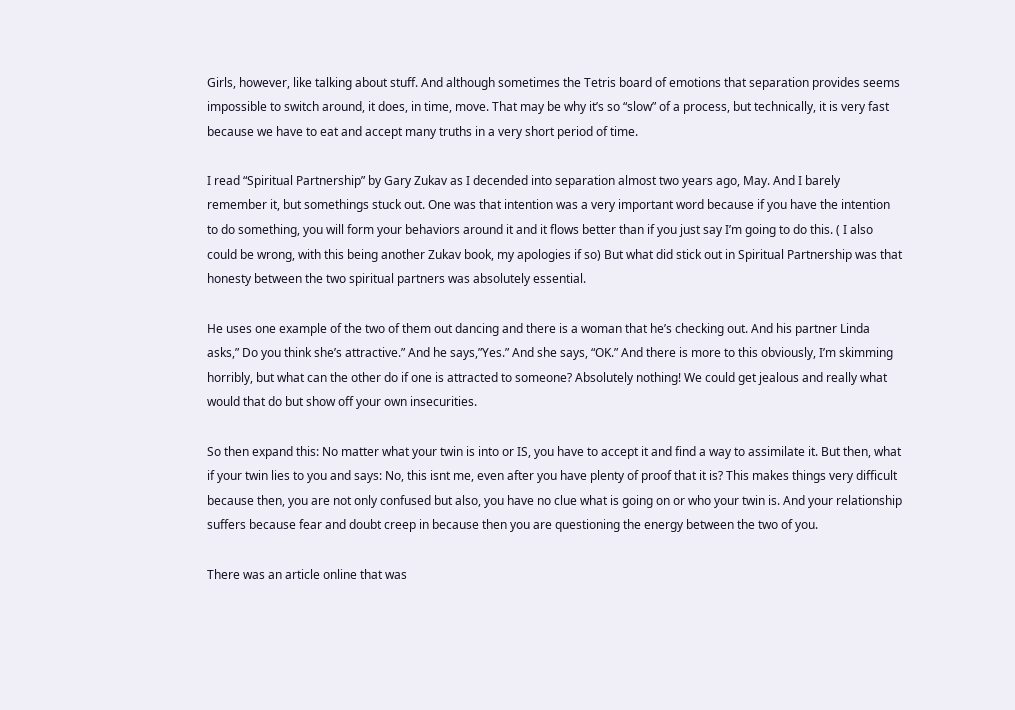Girls, however, like talking about stuff. And although sometimes the Tetris board of emotions that separation provides seems impossible to switch around, it does, in time, move. That may be why it’s so “slow” of a process, but technically, it is very fast because we have to eat and accept many truths in a very short period of time.

I read “Spiritual Partnership” by Gary Zukav as I decended into separation almost two years ago, May. And I barely remember it, but somethings stuck out. One was that intention was a very important word because if you have the intention to do something, you will form your behaviors around it and it flows better than if you just say I’m going to do this. ( I also could be wrong, with this being another Zukav book, my apologies if so) But what did stick out in Spiritual Partnership was that honesty between the two spiritual partners was absolutely essential.

He uses one example of the two of them out dancing and there is a woman that he’s checking out. And his partner Linda asks,” Do you think she’s attractive.” And he says,”Yes.” And she says, “OK.” And there is more to this obviously, I’m skimming horribly, but what can the other do if one is attracted to someone? Absolutely nothing! We could get jealous and really what would that do but show off your own insecurities.

So then expand this: No matter what your twin is into or IS, you have to accept it and find a way to assimilate it. But then, what if your twin lies to you and says: No, this isnt me, even after you have plenty of proof that it is? This makes things very difficult because then, you are not only confused but also, you have no clue what is going on or who your twin is. And your relationship suffers because fear and doubt creep in because then you are questioning the energy between the two of you.

There was an article online that was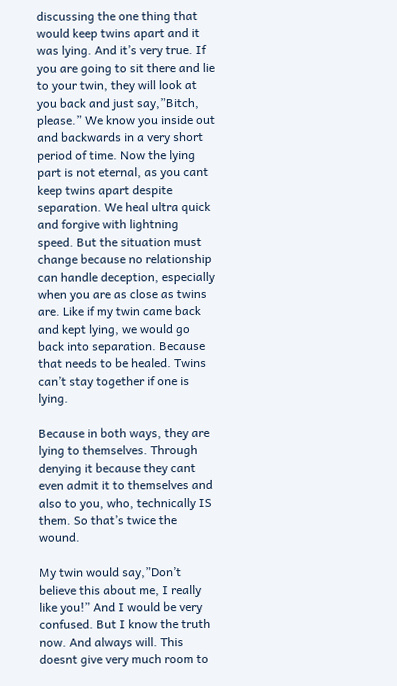discussing the one thing that would keep twins apart and it was lying. And it’s very true. If you are going to sit there and lie to your twin, they will look at you back and just say,”Bitch, please.” We know you inside out and backwards in a very short period of time. Now the lying part is not eternal, as you cant keep twins apart despite separation. We heal ultra quick and forgive with lightning speed. But the situation must change because no relationship can handle deception, especially when you are as close as twins are. Like if my twin came back and kept lying, we would go back into separation. Because that needs to be healed. Twins can’t stay together if one is lying.

Because in both ways, they are lying to themselves. Through denying it because they cant even admit it to themselves and also to you, who, technically IS them. So that’s twice the wound.

My twin would say,”Don’t believe this about me, I really like you!” And I would be very confused. But I know the truth now. And always will. This doesnt give very much room to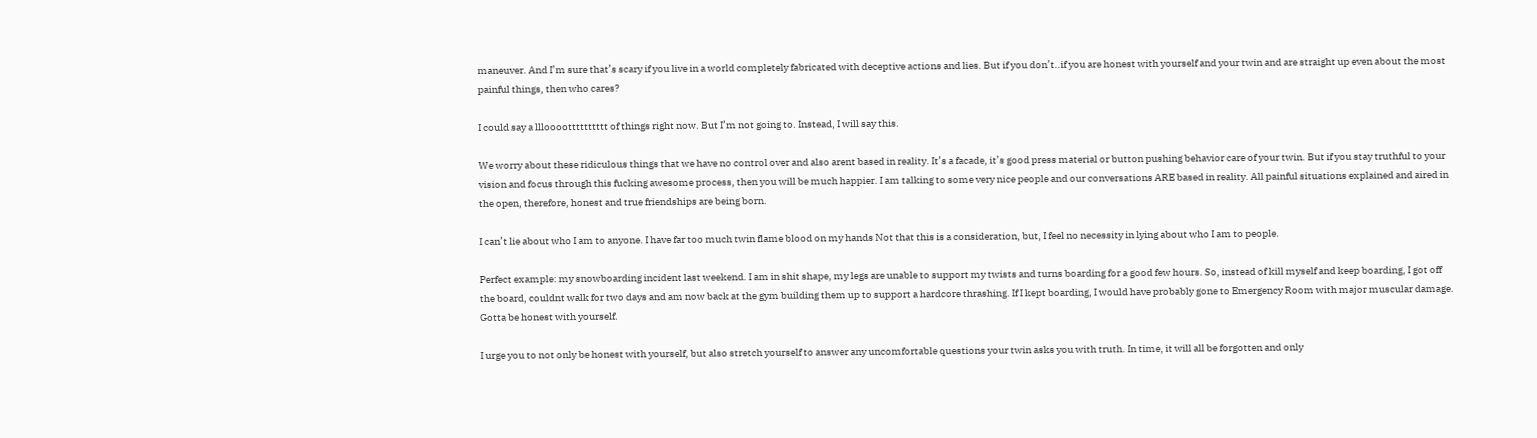maneuver. And I’m sure that’s scary if you live in a world completely fabricated with deceptive actions and lies. But if you don’t..if you are honest with yourself and your twin and are straight up even about the most painful things, then who cares?

I could say a lllooootttttttttt of things right now. But I’m not going to. Instead, I will say this.

We worry about these ridiculous things that we have no control over and also arent based in reality. It’s a facade, it’s good press material or button pushing behavior care of your twin. But if you stay truthful to your vision and focus through this fucking awesome process, then you will be much happier. I am talking to some very nice people and our conversations ARE based in reality. All painful situations explained and aired in the open, therefore, honest and true friendships are being born.

I can’t lie about who I am to anyone. I have far too much twin flame blood on my hands Not that this is a consideration, but, I feel no necessity in lying about who I am to people.

Perfect example: my snowboarding incident last weekend. I am in shit shape, my legs are unable to support my twists and turns boarding for a good few hours. So, instead of kill myself and keep boarding, I got off the board, couldnt walk for two days and am now back at the gym building them up to support a hardcore thrashing. If I kept boarding, I would have probably gone to Emergency Room with major muscular damage. Gotta be honest with yourself.

I urge you to not only be honest with yourself, but also stretch yourself to answer any uncomfortable questions your twin asks you with truth. In time, it will all be forgotten and only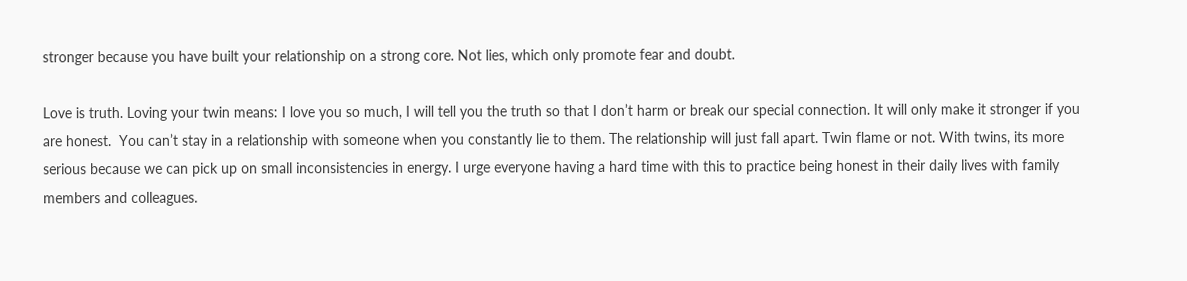stronger because you have built your relationship on a strong core. Not lies, which only promote fear and doubt.

Love is truth. Loving your twin means: I love you so much, I will tell you the truth so that I don’t harm or break our special connection. It will only make it stronger if you are honest.  You can’t stay in a relationship with someone when you constantly lie to them. The relationship will just fall apart. Twin flame or not. With twins, its more serious because we can pick up on small inconsistencies in energy. I urge everyone having a hard time with this to practice being honest in their daily lives with family members and colleagues.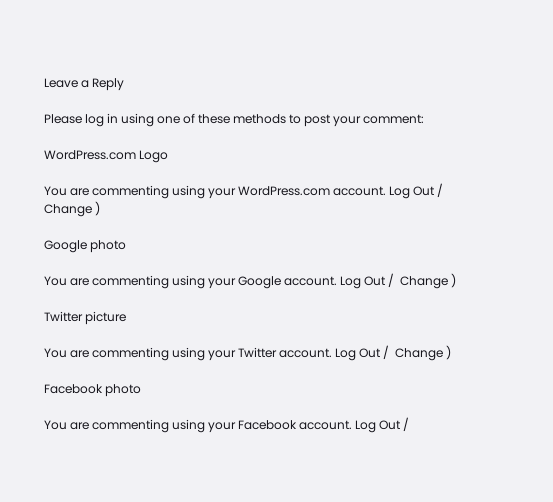Leave a Reply

Please log in using one of these methods to post your comment:

WordPress.com Logo

You are commenting using your WordPress.com account. Log Out /  Change )

Google photo

You are commenting using your Google account. Log Out /  Change )

Twitter picture

You are commenting using your Twitter account. Log Out /  Change )

Facebook photo

You are commenting using your Facebook account. Log Out /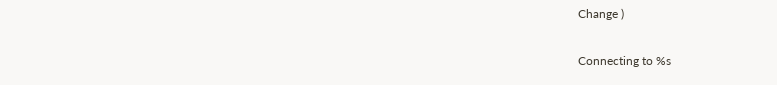Change )

Connecting to %s